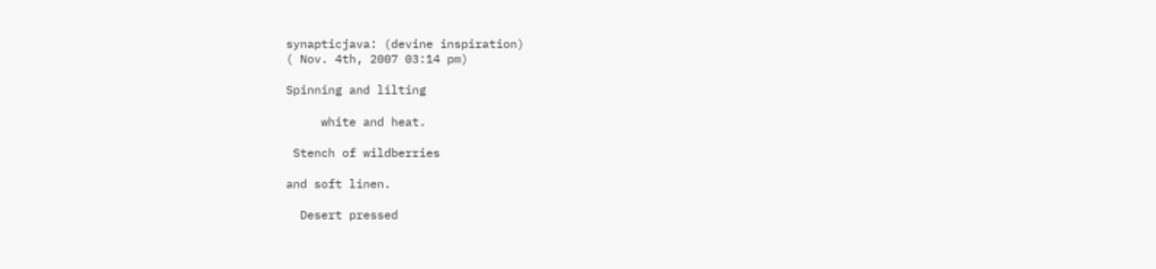synapticjava: (devine inspiration)
( Nov. 4th, 2007 03:14 pm)

Spinning and lilting

     white and heat.

 Stench of wildberries

and soft linen.

  Desert pressed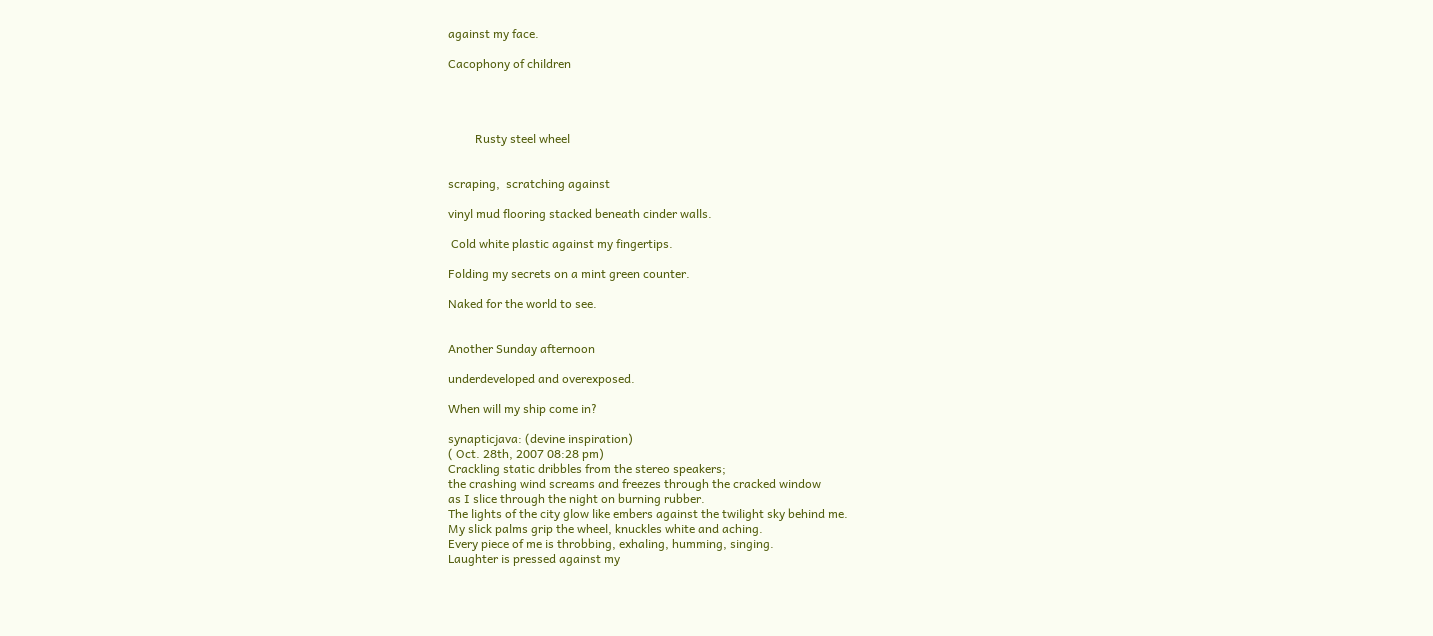against my face.

Cacophony of children




         Rusty steel wheel


scraping,  scratching against

vinyl mud flooring stacked beneath cinder walls.

 Cold white plastic against my fingertips.

Folding my secrets on a mint green counter.

Naked for the world to see.


Another Sunday afternoon

underdeveloped and overexposed.

When will my ship come in?

synapticjava: (devine inspiration)
( Oct. 28th, 2007 08:28 pm)
Crackling static dribbles from the stereo speakers;
the crashing wind screams and freezes through the cracked window
as I slice through the night on burning rubber.
The lights of the city glow like embers against the twilight sky behind me.
My slick palms grip the wheel, knuckles white and aching.
Every piece of me is throbbing, exhaling, humming, singing.
Laughter is pressed against my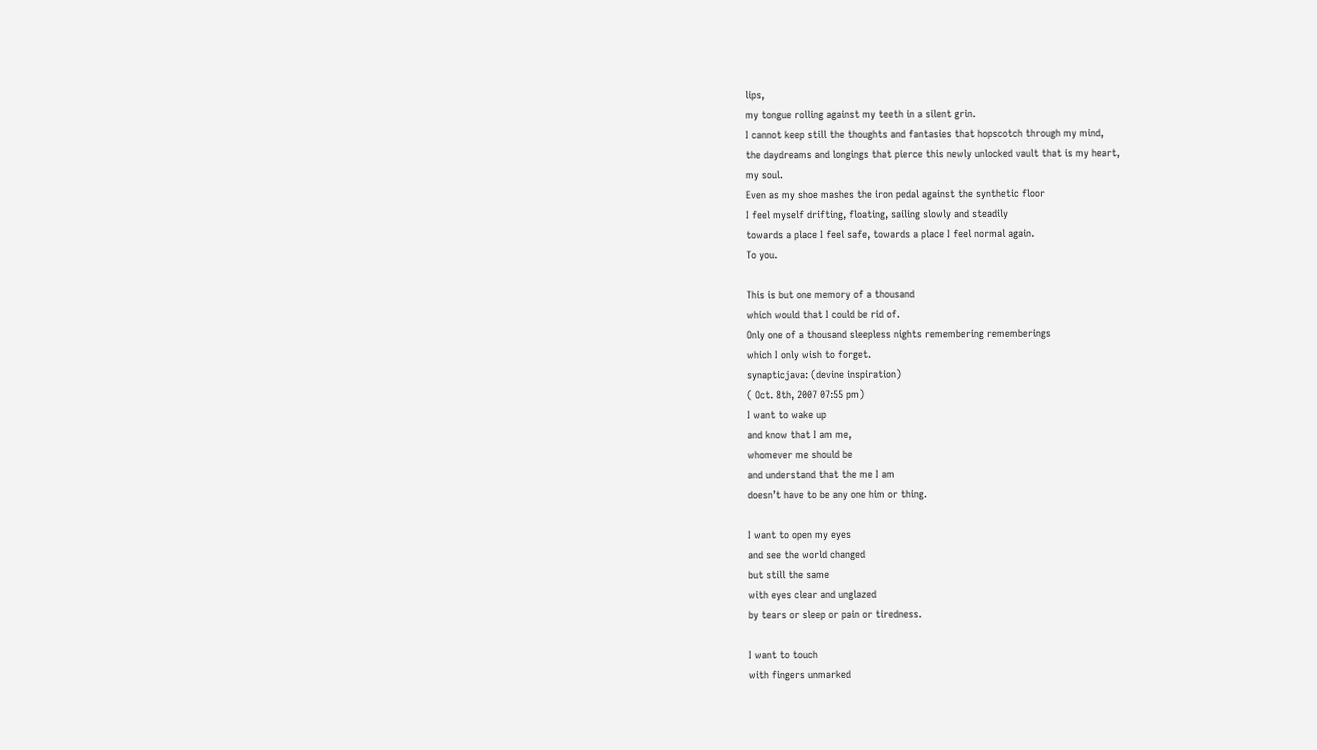lips,
my tongue rolling against my teeth in a silent grin.
I cannot keep still the thoughts and fantasies that hopscotch through my mind,
the daydreams and longings that pierce this newly unlocked vault that is my heart,
my soul.
Even as my shoe mashes the iron pedal against the synthetic floor
I feel myself drifting, floating, sailing slowly and steadily
towards a place I feel safe, towards a place I feel normal again.
To you.

This is but one memory of a thousand
which would that I could be rid of.
Only one of a thousand sleepless nights remembering rememberings
which I only wish to forget.
synapticjava: (devine inspiration)
( Oct. 8th, 2007 07:55 pm)
I want to wake up
and know that I am me,
whomever me should be
and understand that the me I am
doesn’t have to be any one him or thing.

I want to open my eyes
and see the world changed
but still the same
with eyes clear and unglazed
by tears or sleep or pain or tiredness.

I want to touch
with fingers unmarked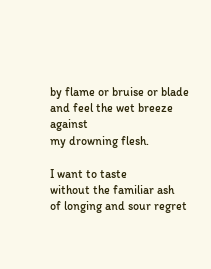by flame or bruise or blade
and feel the wet breeze against
my drowning flesh.

I want to taste
without the familiar ash
of longing and sour regret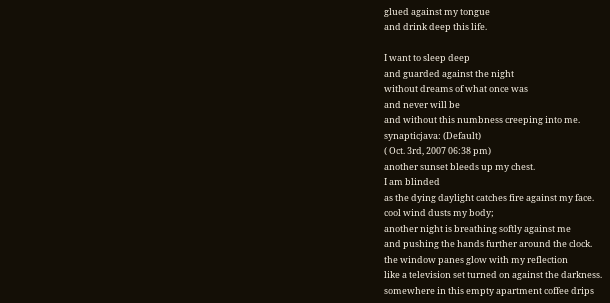glued against my tongue
and drink deep this life.

I want to sleep deep
and guarded against the night
without dreams of what once was
and never will be
and without this numbness creeping into me.
synapticjava: (Default)
( Oct. 3rd, 2007 06:38 pm)
another sunset bleeds up my chest.
I am blinded
as the dying daylight catches fire against my face.
cool wind dusts my body;
another night is breathing softly against me
and pushing the hands further around the clock.
the window panes glow with my reflection
like a television set turned on against the darkness.
somewhere in this empty apartment coffee drips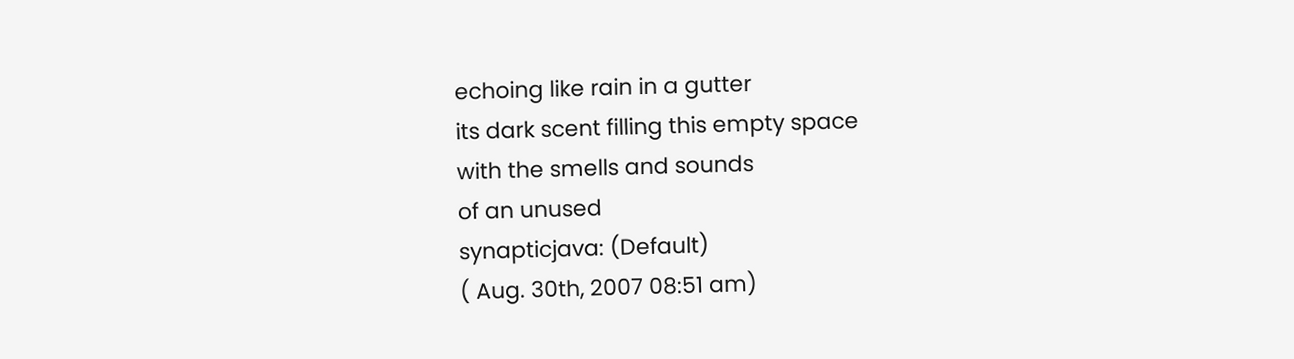echoing like rain in a gutter
its dark scent filling this empty space
with the smells and sounds
of an unused
synapticjava: (Default)
( Aug. 30th, 2007 08:51 am)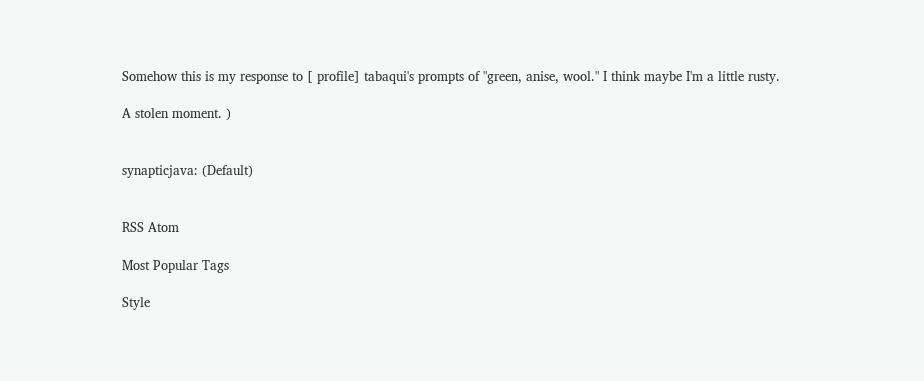Somehow this is my response to [ profile] tabaqui's prompts of "green, anise, wool." I think maybe I'm a little rusty.

A stolen moment. )


synapticjava: (Default)


RSS Atom

Most Popular Tags

Style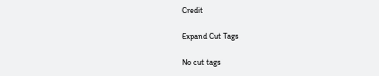Credit

Expand Cut Tags

No cut tags